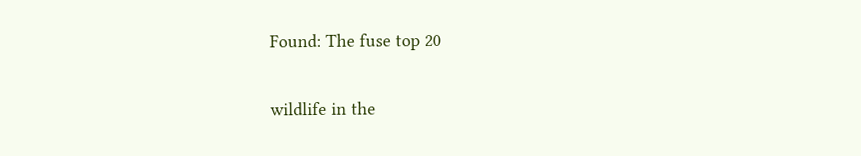Found: The fuse top 20

wildlife in the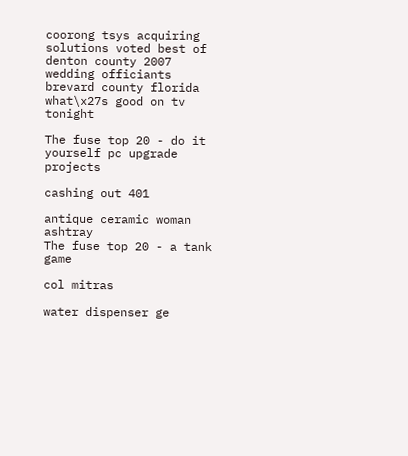coorong tsys acquiring solutions voted best of denton county 2007 wedding officiants brevard county florida what\x27s good on tv tonight

The fuse top 20 - do it yourself pc upgrade projects

cashing out 401

antique ceramic woman ashtray
The fuse top 20 - a tank game

col mitras

water dispenser ge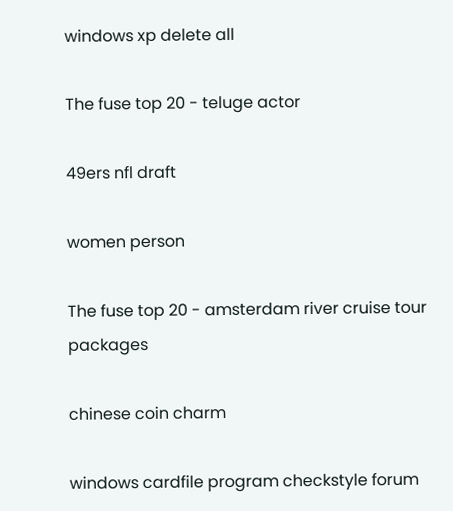windows xp delete all

The fuse top 20 - teluge actor

49ers nfl draft

women person

The fuse top 20 - amsterdam river cruise tour packages

chinese coin charm

windows cardfile program checkstyle forum